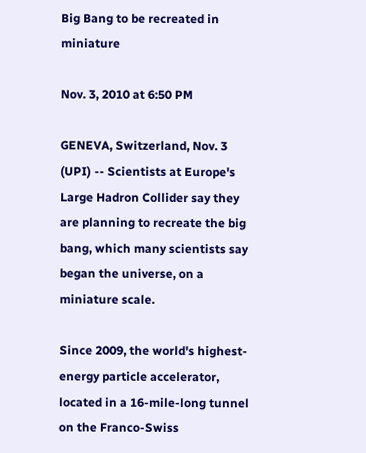Big Bang to be recreated in miniature

Nov. 3, 2010 at 6:50 PM

GENEVA, Switzerland, Nov. 3 (UPI) -- Scientists at Europe's Large Hadron Collider say they are planning to recreate the big bang, which many scientists say began the universe, on a miniature scale.

Since 2009, the world's highest-energy particle accelerator, located in a 16-mile-long tunnel on the Franco-Swiss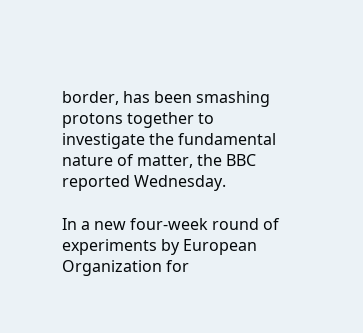border, has been smashing protons together to investigate the fundamental nature of matter, the BBC reported Wednesday.

In a new four-week round of experiments by European Organization for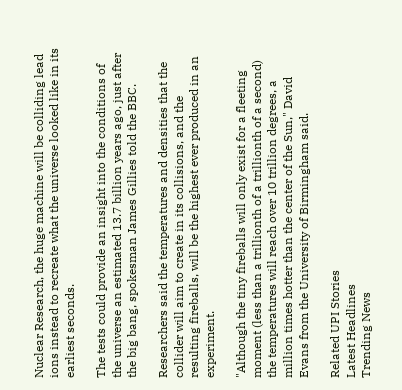Nuclear Research, the huge machine will be colliding lead ions instead to recreate what the universe looked like in its earliest seconds.

The tests could provide an insight into the conditions of the universe an estimated 13.7 billion years ago, just after the big bang, spokesman James Gillies told the BBC.

Researchers said the temperatures and densities that the collider will aim to create in its collisions, and the resulting fireballs, will be the highest ever produced in an experiment.

"Although the tiny fireballs will only exist for a fleeting moment (less than a trillionth of a trillionth of a second) the temperatures will reach over 10 trillion degrees, a million times hotter than the center of the Sun," David Evans from the University of Birmingham said.

Related UPI Stories
Latest Headlines
Trending News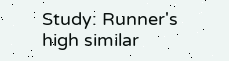Study: Runner's high similar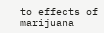to effects of marijuana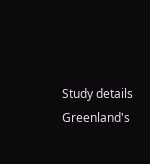Study details Greenland's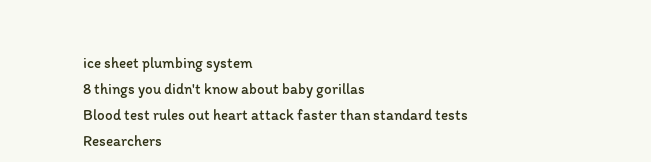ice sheet plumbing system
8 things you didn't know about baby gorillas
Blood test rules out heart attack faster than standard tests
Researchers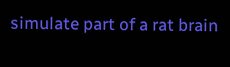simulate part of a rat brain